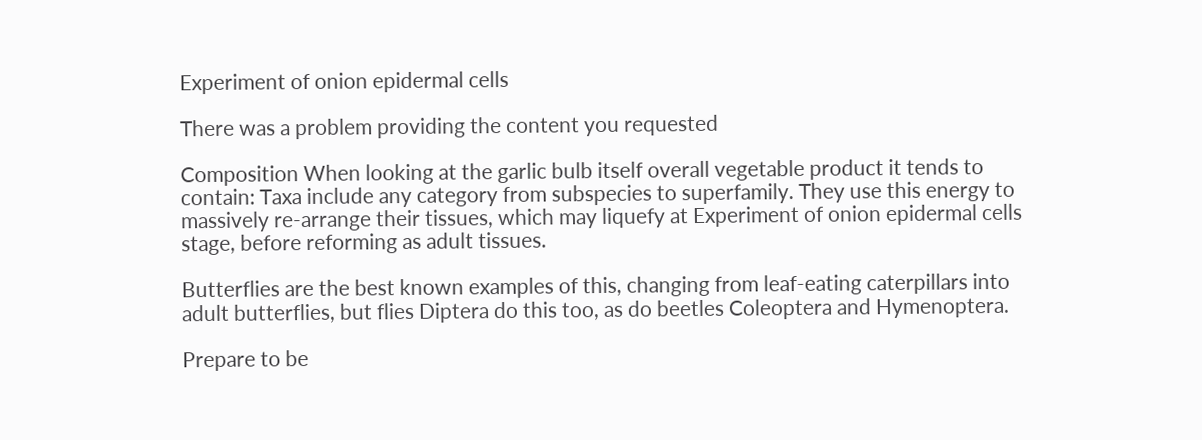Experiment of onion epidermal cells

There was a problem providing the content you requested

Composition When looking at the garlic bulb itself overall vegetable product it tends to contain: Taxa include any category from subspecies to superfamily. They use this energy to massively re-arrange their tissues, which may liquefy at Experiment of onion epidermal cells stage, before reforming as adult tissues.

Butterflies are the best known examples of this, changing from leaf-eating caterpillars into adult butterflies, but flies Diptera do this too, as do beetles Coleoptera and Hymenoptera.

Prepare to be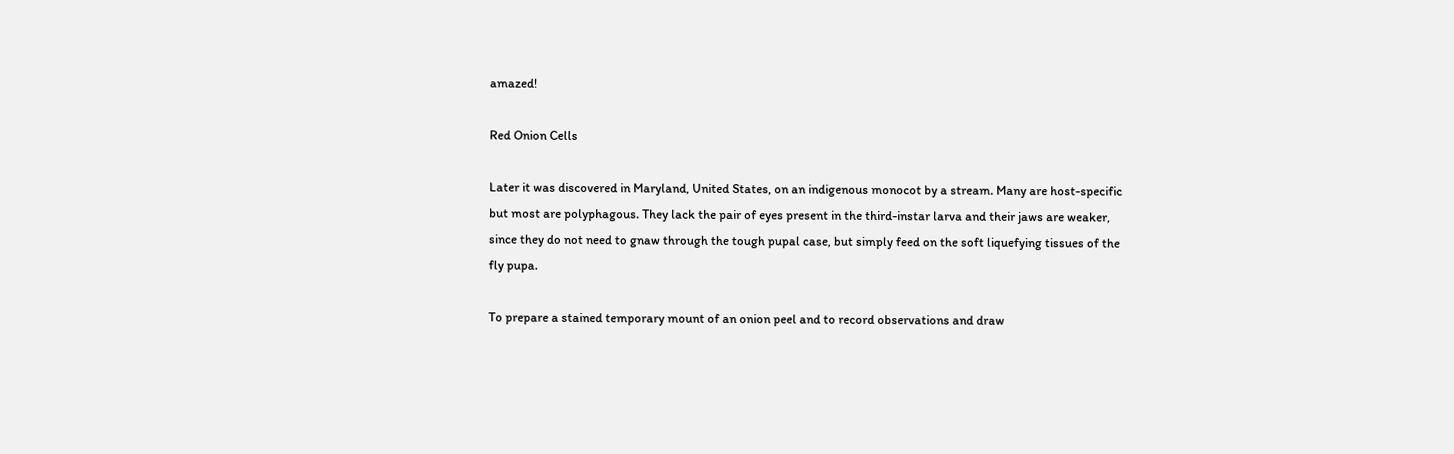amazed!

Red Onion Cells

Later it was discovered in Maryland, United States, on an indigenous monocot by a stream. Many are host-specific but most are polyphagous. They lack the pair of eyes present in the third-instar larva and their jaws are weaker, since they do not need to gnaw through the tough pupal case, but simply feed on the soft liquefying tissues of the fly pupa.

To prepare a stained temporary mount of an onion peel and to record observations and draw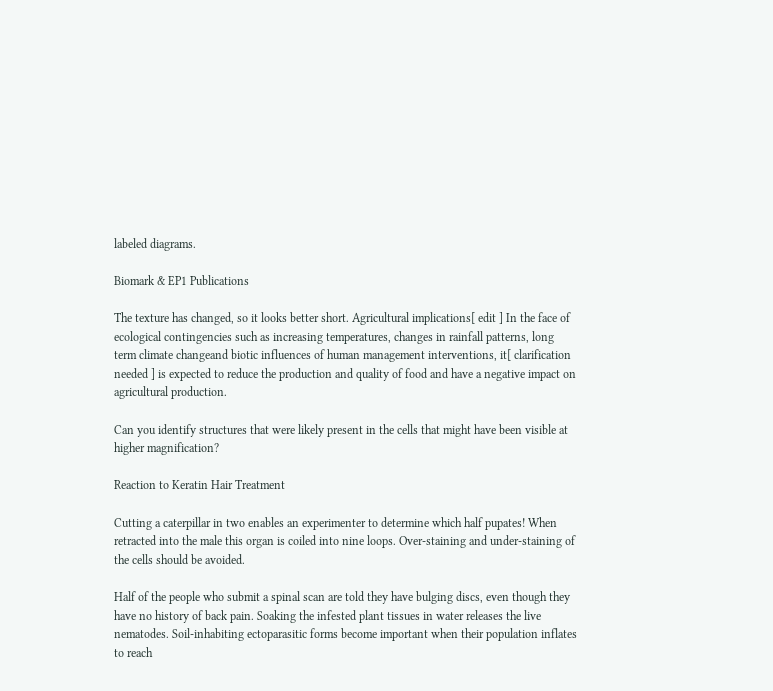labeled diagrams.

Biomark & EP1 Publications

The texture has changed, so it looks better short. Agricultural implications[ edit ] In the face of ecological contingencies such as increasing temperatures, changes in rainfall patterns, long term climate changeand biotic influences of human management interventions, it[ clarification needed ] is expected to reduce the production and quality of food and have a negative impact on agricultural production.

Can you identify structures that were likely present in the cells that might have been visible at higher magnification?

Reaction to Keratin Hair Treatment

Cutting a caterpillar in two enables an experimenter to determine which half pupates! When retracted into the male this organ is coiled into nine loops. Over-staining and under-staining of the cells should be avoided.

Half of the people who submit a spinal scan are told they have bulging discs, even though they have no history of back pain. Soaking the infested plant tissues in water releases the live nematodes. Soil-inhabiting ectoparasitic forms become important when their population inflates to reach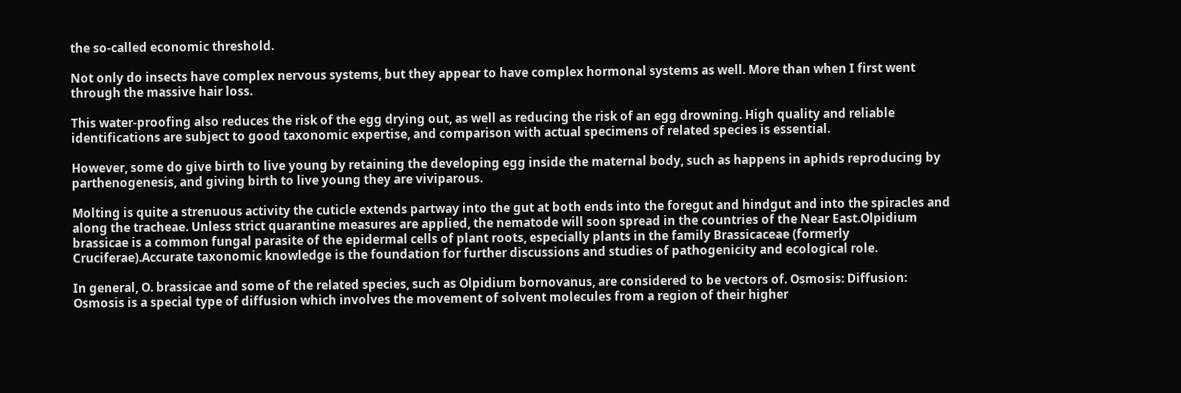the so-called economic threshold.

Not only do insects have complex nervous systems, but they appear to have complex hormonal systems as well. More than when I first went through the massive hair loss.

This water-proofing also reduces the risk of the egg drying out, as well as reducing the risk of an egg drowning. High quality and reliable identifications are subject to good taxonomic expertise, and comparison with actual specimens of related species is essential.

However, some do give birth to live young by retaining the developing egg inside the maternal body, such as happens in aphids reproducing by parthenogenesis, and giving birth to live young they are viviparous.

Molting is quite a strenuous activity the cuticle extends partway into the gut at both ends into the foregut and hindgut and into the spiracles and along the tracheae. Unless strict quarantine measures are applied, the nematode will soon spread in the countries of the Near East.Olpidium brassicae is a common fungal parasite of the epidermal cells of plant roots, especially plants in the family Brassicaceae (formerly Cruciferae).Accurate taxonomic knowledge is the foundation for further discussions and studies of pathogenicity and ecological role.

In general, O. brassicae and some of the related species, such as Olpidium bornovanus, are considered to be vectors of. Osmosis: Diffusion: Osmosis is a special type of diffusion which involves the movement of solvent molecules from a region of their higher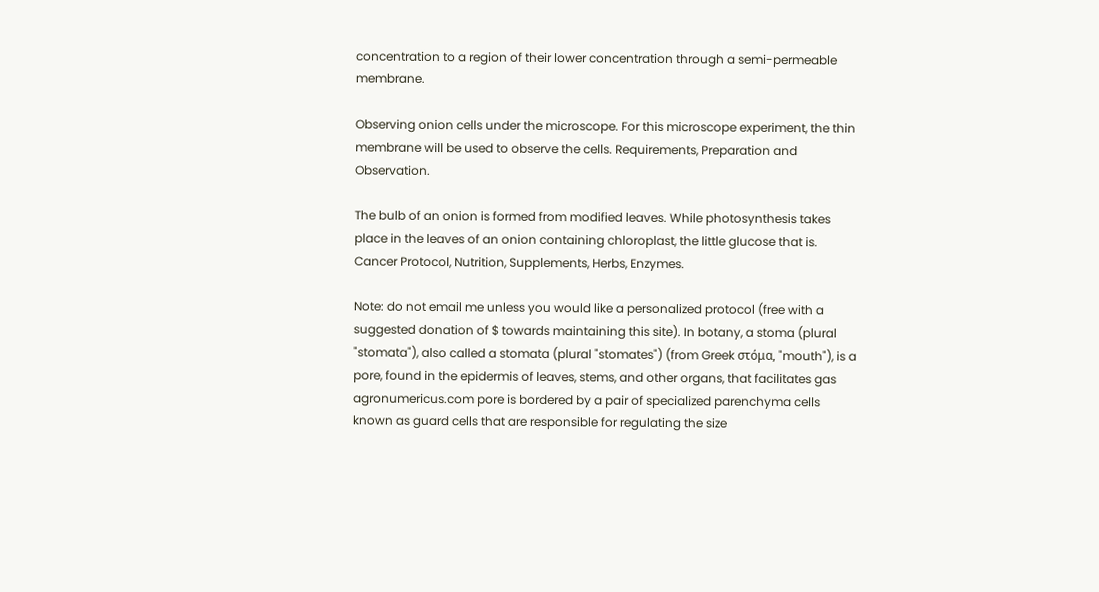concentration to a region of their lower concentration through a semi-permeable membrane.

Observing onion cells under the microscope. For this microscope experiment, the thin membrane will be used to observe the cells. Requirements, Preparation and Observation.

The bulb of an onion is formed from modified leaves. While photosynthesis takes place in the leaves of an onion containing chloroplast, the little glucose that is. Cancer Protocol, Nutrition, Supplements, Herbs, Enzymes.

Note: do not email me unless you would like a personalized protocol (free with a suggested donation of $ towards maintaining this site). In botany, a stoma (plural "stomata"), also called a stomata (plural "stomates") (from Greek στόμα, "mouth"), is a pore, found in the epidermis of leaves, stems, and other organs, that facilitates gas agronumericus.com pore is bordered by a pair of specialized parenchyma cells known as guard cells that are responsible for regulating the size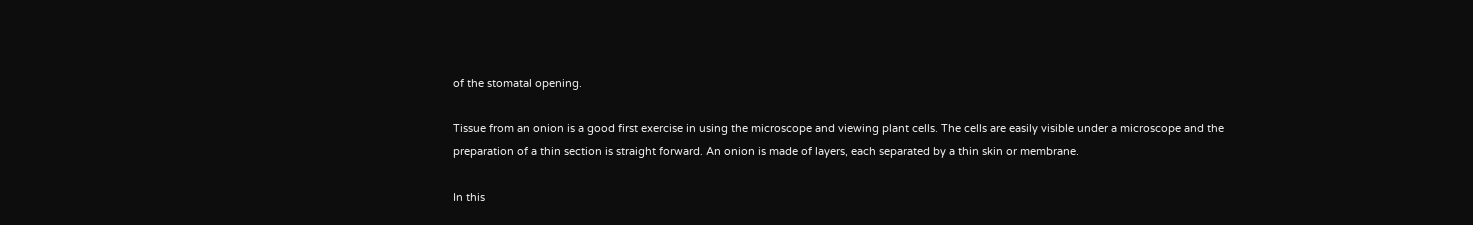of the stomatal opening.

Tissue from an onion is a good first exercise in using the microscope and viewing plant cells. The cells are easily visible under a microscope and the preparation of a thin section is straight forward. An onion is made of layers, each separated by a thin skin or membrane.

In this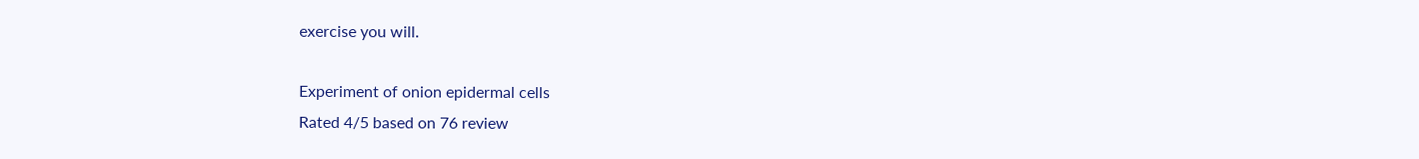exercise you will.

Experiment of onion epidermal cells
Rated 4/5 based on 76 review